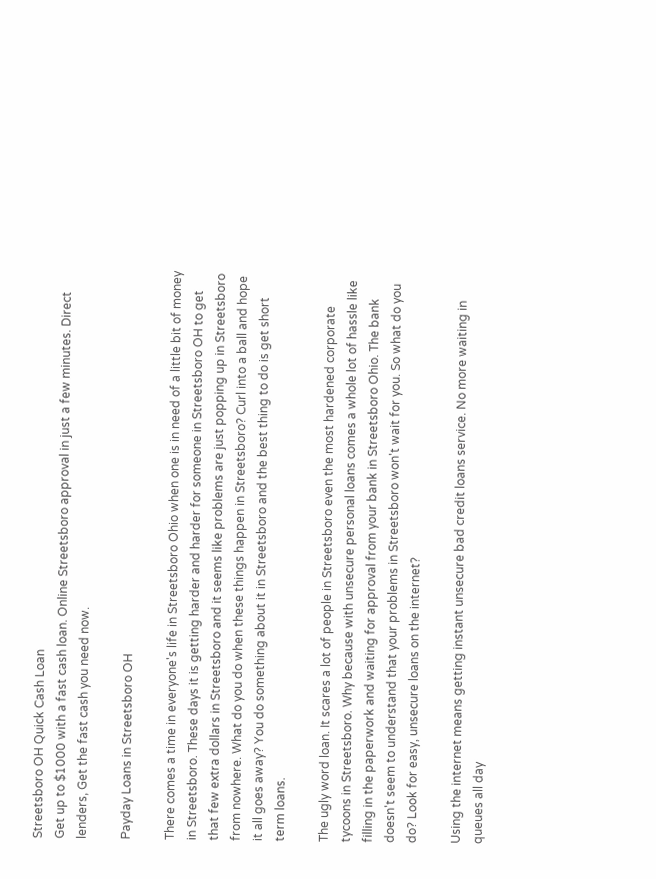Streetsboro OH Quick Cash Loan
Get up to $1000 with a fast cash loan. Online Streetsboro approval in just a few minutes. Direct lenders, Get the fast cash you need now.

Payday Loans in Streetsboro OH

There comes a time in everyone's life in Streetsboro Ohio when one is in need of a little bit of money in Streetsboro. These days it is getting harder and harder for someone in Streetsboro OH to get that few extra dollars in Streetsboro and it seems like problems are just popping up in Streetsboro from nowhere. What do you do when these things happen in Streetsboro? Curl into a ball and hope it all goes away? You do something about it in Streetsboro and the best thing to do is get short term loans.

The ugly word loan. It scares a lot of people in Streetsboro even the most hardened corporate tycoons in Streetsboro. Why because with unsecure personal loans comes a whole lot of hassle like filling in the paperwork and waiting for approval from your bank in Streetsboro Ohio. The bank doesn't seem to understand that your problems in Streetsboro won't wait for you. So what do you do? Look for easy, unsecure loans on the internet?

Using the internet means getting instant unsecure bad credit loans service. No more waiting in queues all day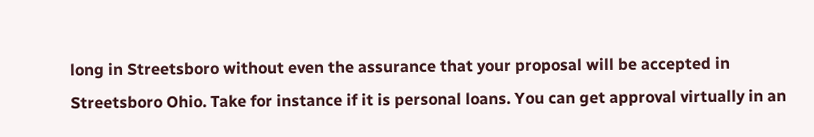long in Streetsboro without even the assurance that your proposal will be accepted in Streetsboro Ohio. Take for instance if it is personal loans. You can get approval virtually in an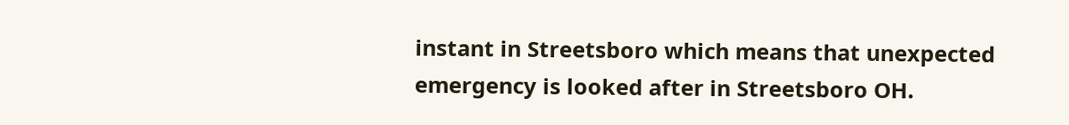instant in Streetsboro which means that unexpected emergency is looked after in Streetsboro OH.